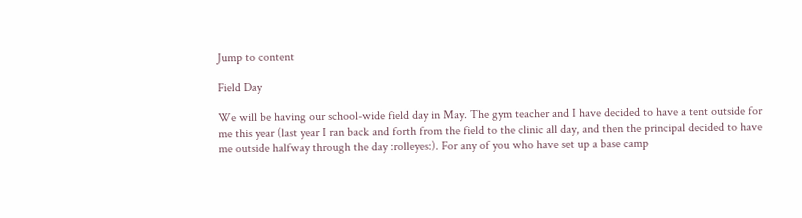Jump to content

Field Day

We will be having our school-wide field day in May. The gym teacher and I have decided to have a tent outside for me this year (last year I ran back and forth from the field to the clinic all day, and then the principal decided to have me outside halfway through the day :rolleyes:). For any of you who have set up a base camp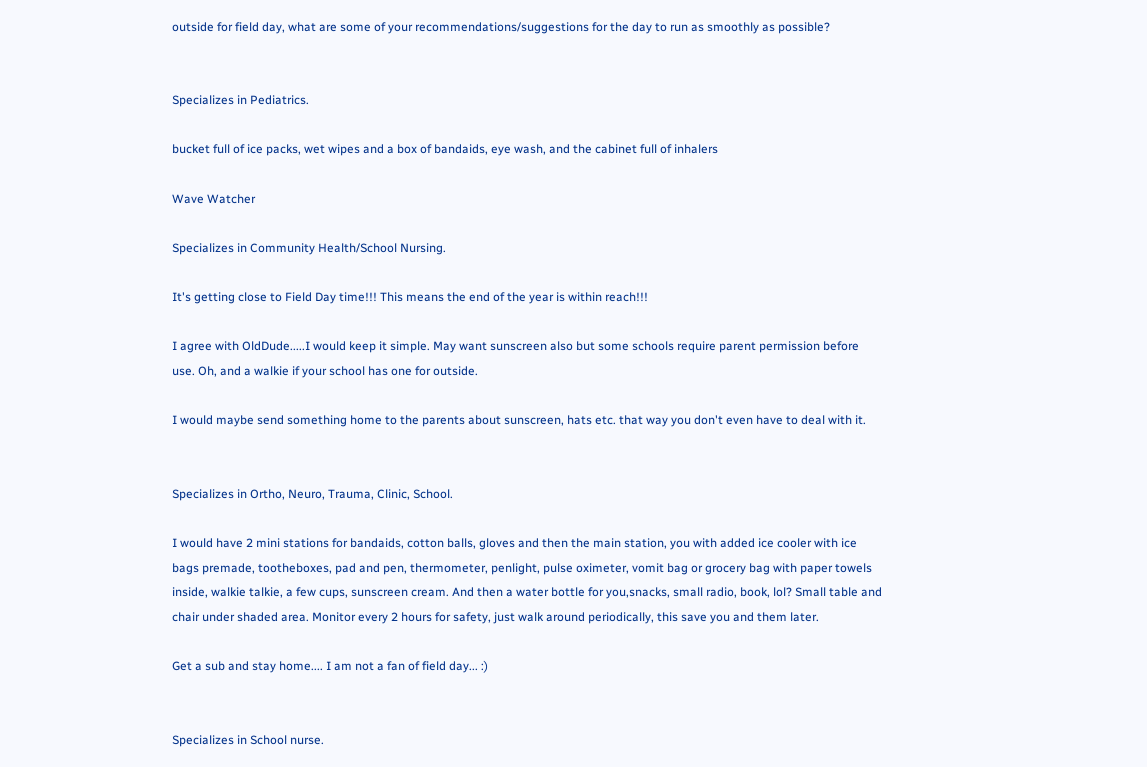outside for field day, what are some of your recommendations/suggestions for the day to run as smoothly as possible?


Specializes in Pediatrics.

bucket full of ice packs, wet wipes and a box of bandaids, eye wash, and the cabinet full of inhalers

Wave Watcher

Specializes in Community Health/School Nursing.

It's getting close to Field Day time!!! This means the end of the year is within reach!!!

I agree with OldDude.....I would keep it simple. May want sunscreen also but some schools require parent permission before use. Oh, and a walkie if your school has one for outside.

I would maybe send something home to the parents about sunscreen, hats etc. that way you don't even have to deal with it.


Specializes in Ortho, Neuro, Trauma, Clinic, School.

I would have 2 mini stations for bandaids, cotton balls, gloves and then the main station, you with added ice cooler with ice bags premade, tootheboxes, pad and pen, thermometer, penlight, pulse oximeter, vomit bag or grocery bag with paper towels inside, walkie talkie, a few cups, sunscreen cream. And then a water bottle for you,snacks, small radio, book, lol? Small table and chair under shaded area. Monitor every 2 hours for safety, just walk around periodically, this save you and them later.

Get a sub and stay home.... I am not a fan of field day... :)


Specializes in School nurse.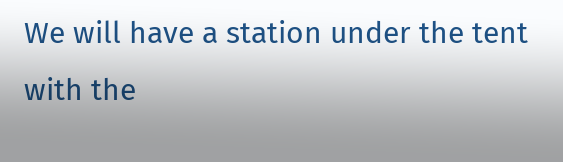We will have a station under the tent with the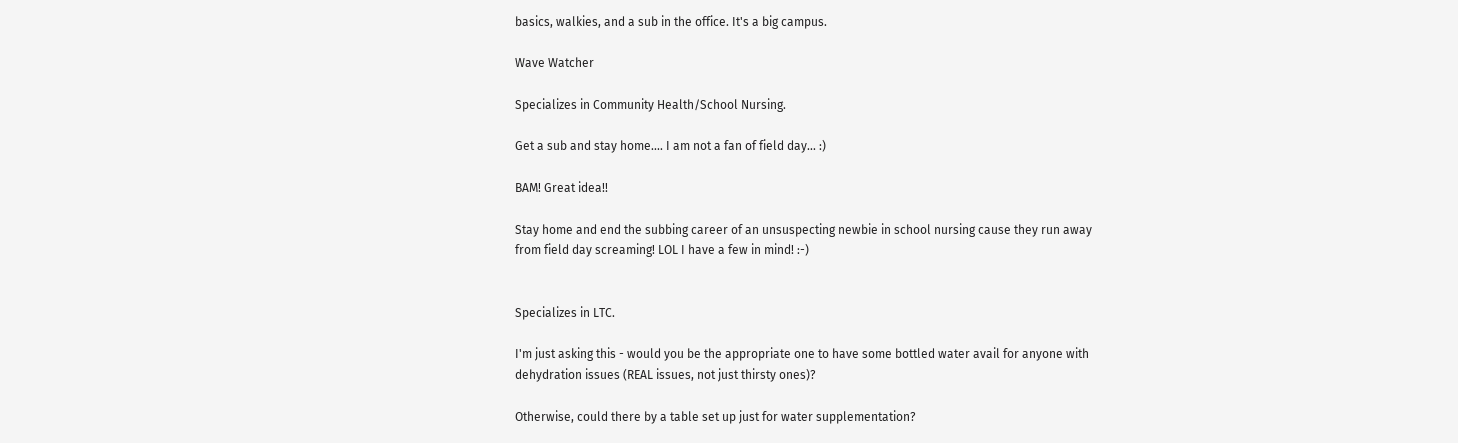basics, walkies, and a sub in the office. It's a big campus.

Wave Watcher

Specializes in Community Health/School Nursing.

Get a sub and stay home.... I am not a fan of field day... :)

BAM! Great idea!!

Stay home and end the subbing career of an unsuspecting newbie in school nursing cause they run away from field day screaming! LOL I have a few in mind! :-)


Specializes in LTC.

I'm just asking this - would you be the appropriate one to have some bottled water avail for anyone with dehydration issues (REAL issues, not just thirsty ones)?

Otherwise, could there by a table set up just for water supplementation?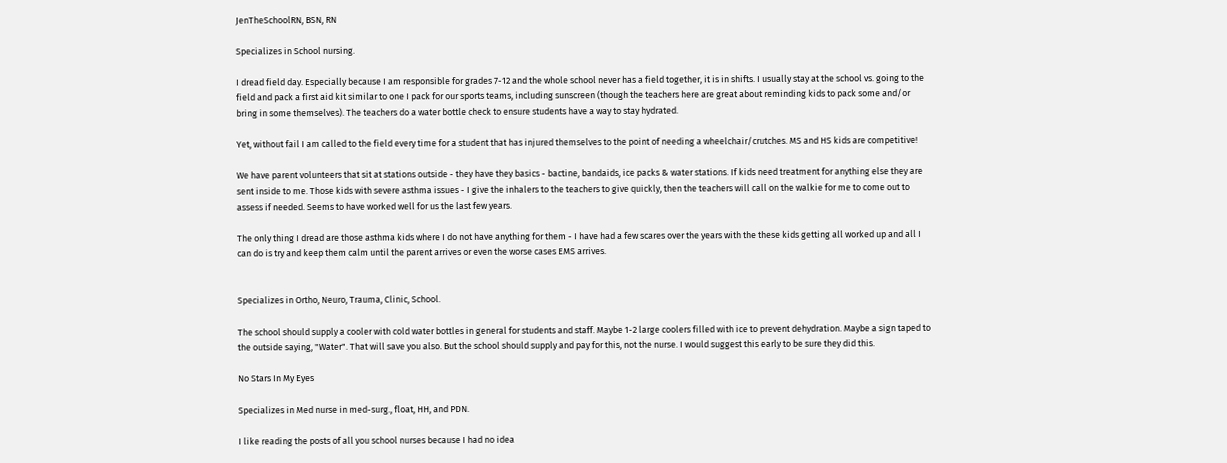JenTheSchoolRN, BSN, RN

Specializes in School nursing.

I dread field day. Especially because I am responsible for grades 7-12 and the whole school never has a field together, it is in shifts. I usually stay at the school vs. going to the field and pack a first aid kit similar to one I pack for our sports teams, including sunscreen (though the teachers here are great about reminding kids to pack some and/or bring in some themselves). The teachers do a water bottle check to ensure students have a way to stay hydrated.

Yet, without fail I am called to the field every time for a student that has injured themselves to the point of needing a wheelchair/crutches. MS and HS kids are competitive!

We have parent volunteers that sit at stations outside - they have they basics - bactine, bandaids, ice packs & water stations. If kids need treatment for anything else they are sent inside to me. Those kids with severe asthma issues - I give the inhalers to the teachers to give quickly, then the teachers will call on the walkie for me to come out to assess if needed. Seems to have worked well for us the last few years.

The only thing I dread are those asthma kids where I do not have anything for them - I have had a few scares over the years with the these kids getting all worked up and all I can do is try and keep them calm until the parent arrives or even the worse cases EMS arrives.


Specializes in Ortho, Neuro, Trauma, Clinic, School.

The school should supply a cooler with cold water bottles in general for students and staff. Maybe 1-2 large coolers filled with ice to prevent dehydration. Maybe a sign taped to the outside saying, "Water". That will save you also. But the school should supply and pay for this, not the nurse. I would suggest this early to be sure they did this.

No Stars In My Eyes

Specializes in Med nurse in med-surg., float, HH, and PDN.

I like reading the posts of all you school nurses because I had no idea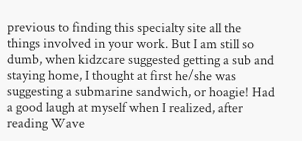previous to finding this specialty site all the things involved in your work. But I am still so dumb, when kidzcare suggested getting a sub and staying home, I thought at first he/she was suggesting a submarine sandwich, or hoagie! Had a good laugh at myself when I realized, after reading Wave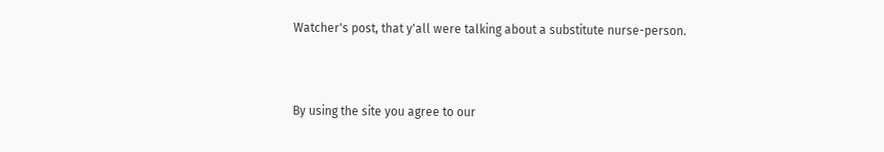Watcher's post, that y'all were talking about a substitute nurse-person.



By using the site you agree to our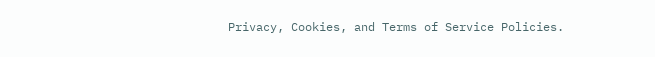Privacy, Cookies, and Terms of Service Policies.